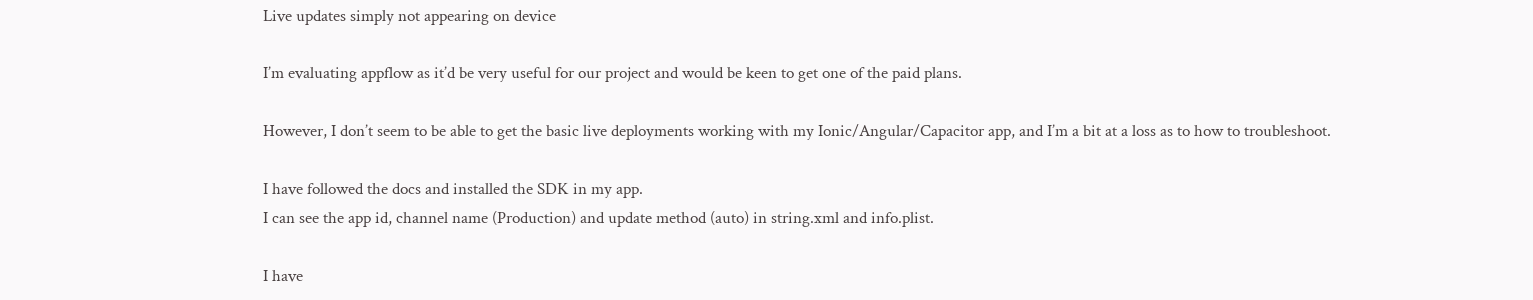Live updates simply not appearing on device

I’m evaluating appflow as it’d be very useful for our project and would be keen to get one of the paid plans.

However, I don’t seem to be able to get the basic live deployments working with my Ionic/Angular/Capacitor app, and I’m a bit at a loss as to how to troubleshoot.

I have followed the docs and installed the SDK in my app.
I can see the app id, channel name (Production) and update method (auto) in string.xml and info.plist.

I have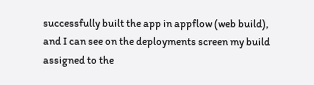successfully built the app in appflow (web build), and I can see on the deployments screen my build assigned to the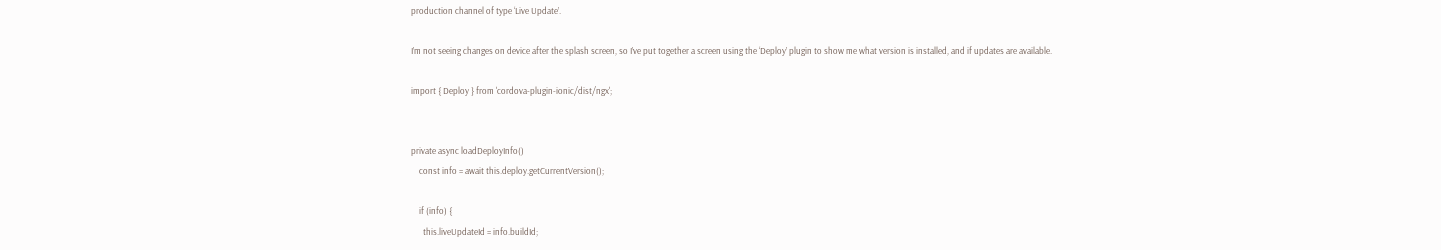production channel of type ‘Live Update’.

I’m not seeing changes on device after the splash screen, so I’ve put together a screen using the ‘Deploy’ plugin to show me what version is installed, and if updates are available.

import { Deploy } from 'cordova-plugin-ionic/dist/ngx';


private async loadDeployInfo()
    const info = await this.deploy.getCurrentVersion();

    if (info) {
      this.liveUpdateId = info.buildId;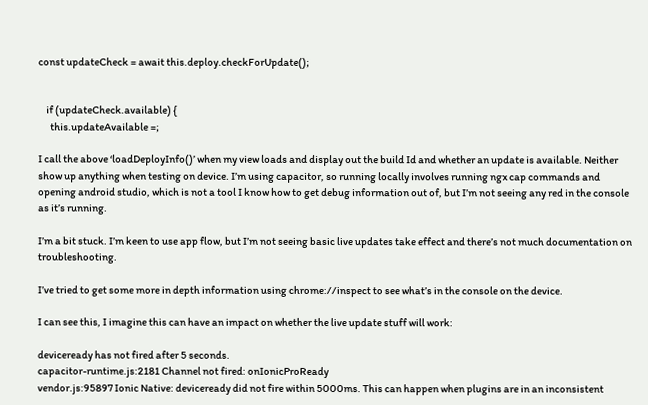const updateCheck = await this.deploy.checkForUpdate();


    if (updateCheck.available) {
      this.updateAvailable =;

I call the above ‘loadDeployInfo()’ when my view loads and display out the build Id and whether an update is available. Neither show up anything when testing on device. I’m using capacitor, so running locally involves running ngx cap commands and opening android studio, which is not a tool I know how to get debug information out of, but I’m not seeing any red in the console as it’s running.

I’m a bit stuck. I’m keen to use app flow, but I’m not seeing basic live updates take effect and there’s not much documentation on troubleshooting.

I’ve tried to get some more in depth information using chrome://inspect to see what’s in the console on the device.

I can see this, I imagine this can have an impact on whether the live update stuff will work:

deviceready has not fired after 5 seconds.
capacitor-runtime.js:2181 Channel not fired: onIonicProReady
vendor.js:95897 Ionic Native: deviceready did not fire within 5000ms. This can happen when plugins are in an inconsistent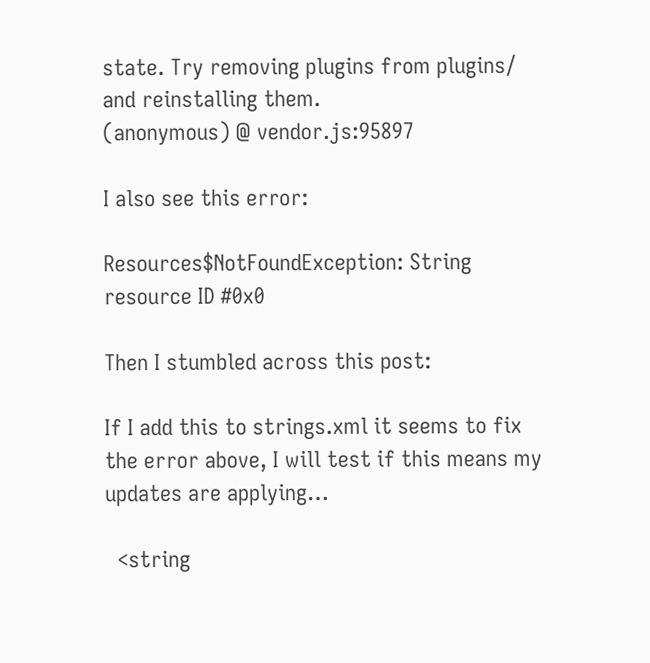state. Try removing plugins from plugins/ and reinstalling them.
(anonymous) @ vendor.js:95897

I also see this error:

Resources$NotFoundException: String resource ID #0x0

Then I stumbled across this post:

If I add this to strings.xml it seems to fix the error above, I will test if this means my updates are applying…

  <string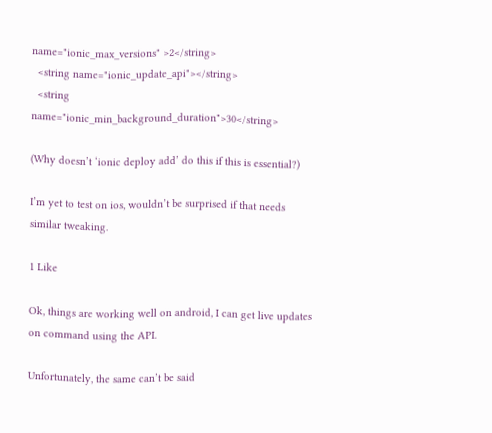name="ionic_max_versions" >2</string>
  <string name="ionic_update_api"></string>
  <string name="ionic_min_background_duration">30</string>

(Why doesn’t ‘ionic deploy add’ do this if this is essential?)

I’m yet to test on ios, wouldn’t be surprised if that needs similar tweaking.

1 Like

Ok, things are working well on android, I can get live updates on command using the API.

Unfortunately, the same can’t be said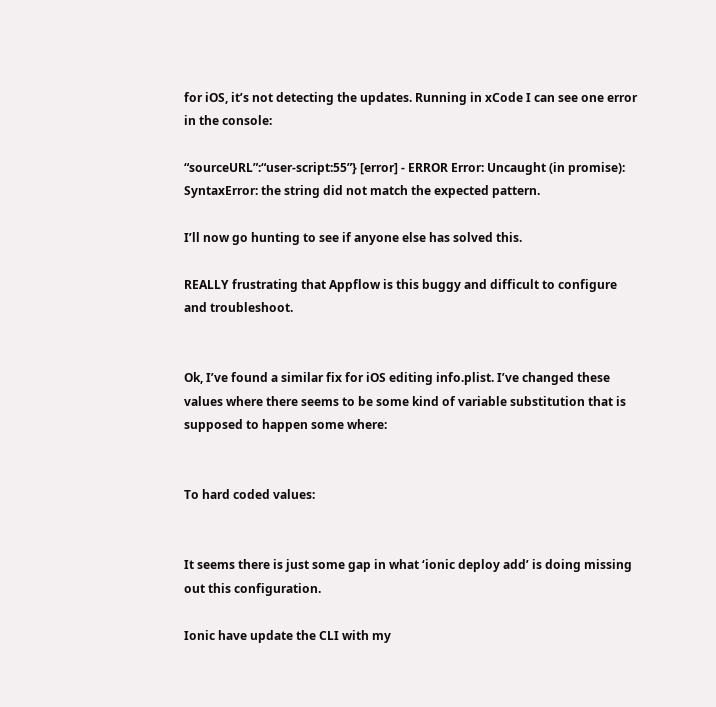for iOS, it’s not detecting the updates. Running in xCode I can see one error in the console:

“sourceURL”:“user-script:55”} [error] - ERROR Error: Uncaught (in promise): SyntaxError: the string did not match the expected pattern.

I’ll now go hunting to see if anyone else has solved this.

REALLY frustrating that Appflow is this buggy and difficult to configure and troubleshoot.


Ok, I’ve found a similar fix for iOS editing info.plist. I’ve changed these values where there seems to be some kind of variable substitution that is supposed to happen some where:


To hard coded values:


It seems there is just some gap in what ‘ionic deploy add’ is doing missing out this configuration.

Ionic have update the CLI with my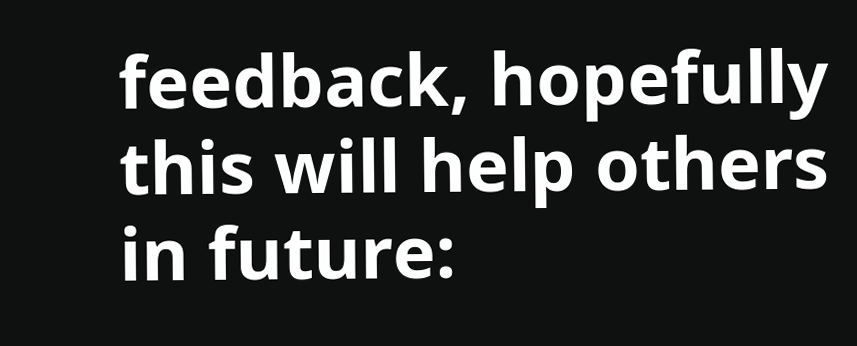feedback, hopefully this will help others in future: